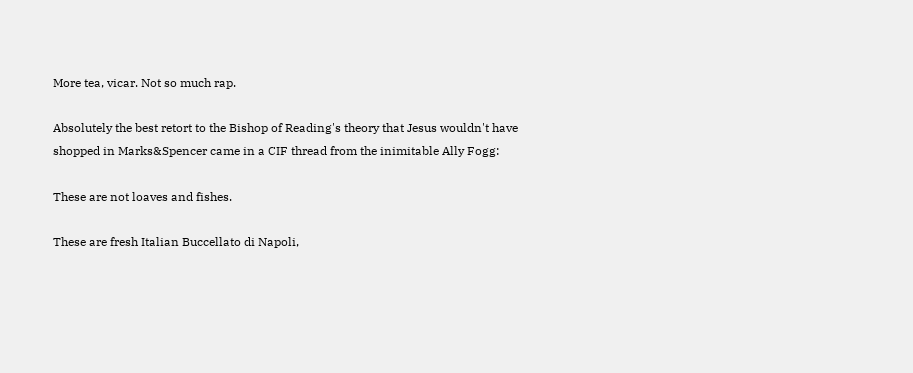More tea, vicar. Not so much rap.

Absolutely the best retort to the Bishop of Reading's theory that Jesus wouldn't have shopped in Marks&Spencer came in a CIF thread from the inimitable Ally Fogg:

These are not loaves and fishes.

These are fresh Italian Buccellato di Napoli,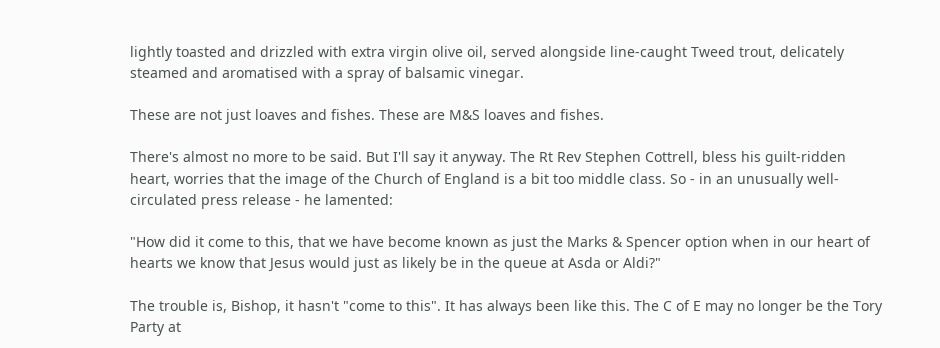lightly toasted and drizzled with extra virgin olive oil, served alongside line-caught Tweed trout, delicately steamed and aromatised with a spray of balsamic vinegar.

These are not just loaves and fishes. These are M&S loaves and fishes.

There's almost no more to be said. But I'll say it anyway. The Rt Rev Stephen Cottrell, bless his guilt-ridden heart, worries that the image of the Church of England is a bit too middle class. So - in an unusually well-circulated press release - he lamented:

"How did it come to this, that we have become known as just the Marks & Spencer option when in our heart of hearts we know that Jesus would just as likely be in the queue at Asda or Aldi?"

The trouble is, Bishop, it hasn't "come to this". It has always been like this. The C of E may no longer be the Tory Party at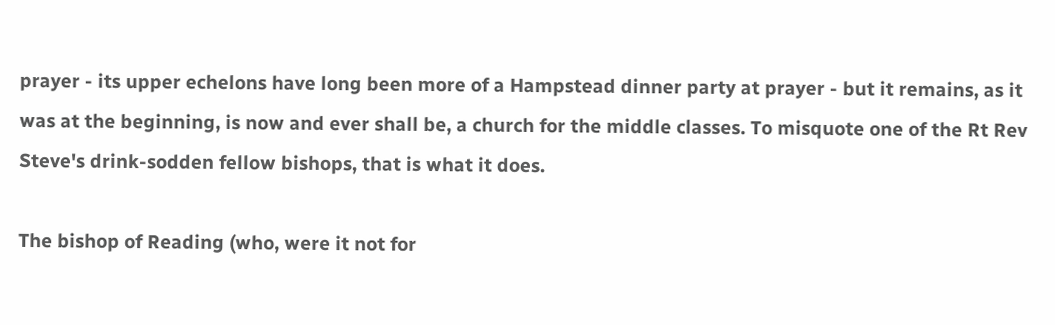prayer - its upper echelons have long been more of a Hampstead dinner party at prayer - but it remains, as it was at the beginning, is now and ever shall be, a church for the middle classes. To misquote one of the Rt Rev Steve's drink-sodden fellow bishops, that is what it does.

The bishop of Reading (who, were it not for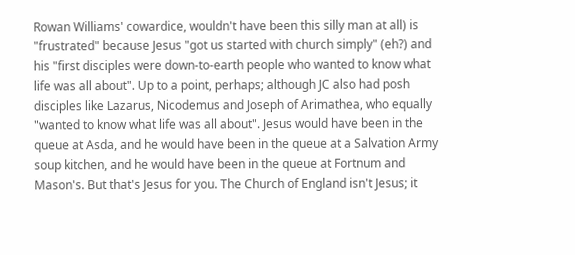Rowan Williams' cowardice, wouldn't have been this silly man at all) is "frustrated" because Jesus "got us started with church simply" (eh?) and his "first disciples were down-to-earth people who wanted to know what life was all about". Up to a point, perhaps; although JC also had posh disciples like Lazarus, Nicodemus and Joseph of Arimathea, who equally "wanted to know what life was all about". Jesus would have been in the queue at Asda, and he would have been in the queue at a Salvation Army soup kitchen, and he would have been in the queue at Fortnum and Mason's. But that's Jesus for you. The Church of England isn't Jesus; it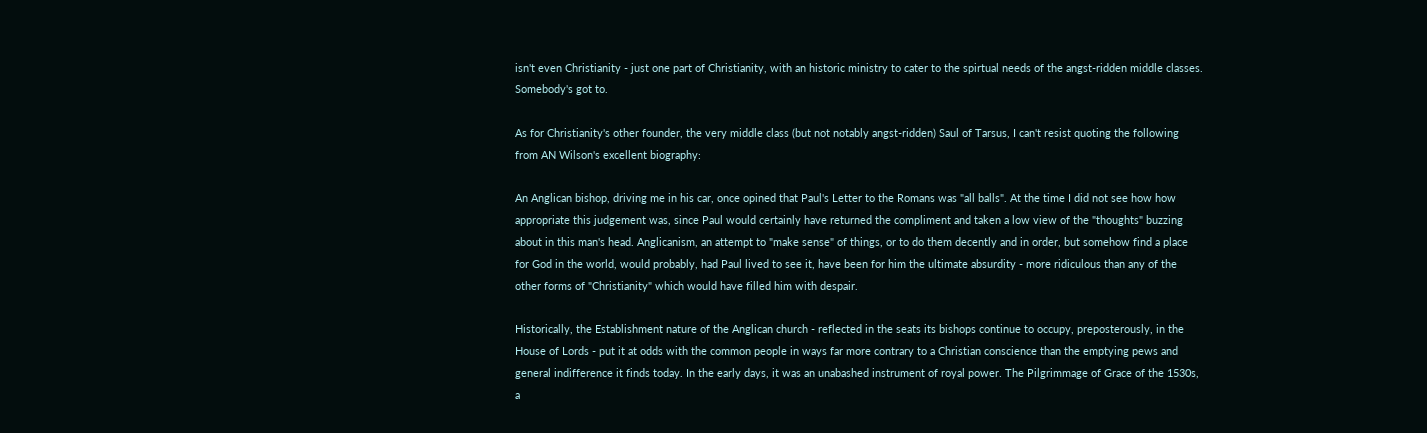isn't even Christianity - just one part of Christianity, with an historic ministry to cater to the spirtual needs of the angst-ridden middle classes. Somebody's got to.

As for Christianity's other founder, the very middle class (but not notably angst-ridden) Saul of Tarsus, I can't resist quoting the following from AN Wilson's excellent biography:

An Anglican bishop, driving me in his car, once opined that Paul's Letter to the Romans was "all balls". At the time I did not see how how appropriate this judgement was, since Paul would certainly have returned the compliment and taken a low view of the "thoughts" buzzing about in this man's head. Anglicanism, an attempt to "make sense" of things, or to do them decently and in order, but somehow find a place for God in the world, would probably, had Paul lived to see it, have been for him the ultimate absurdity - more ridiculous than any of the other forms of "Christianity" which would have filled him with despair.

Historically, the Establishment nature of the Anglican church - reflected in the seats its bishops continue to occupy, preposterously, in the House of Lords - put it at odds with the common people in ways far more contrary to a Christian conscience than the emptying pews and general indifference it finds today. In the early days, it was an unabashed instrument of royal power. The Pilgrimmage of Grace of the 1530s, a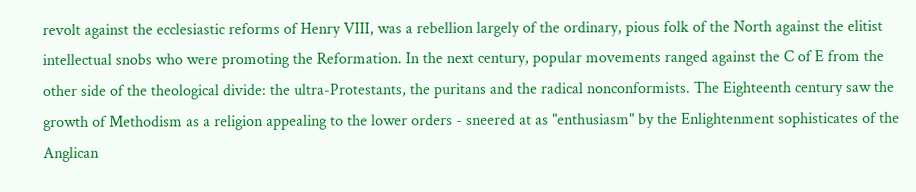revolt against the ecclesiastic reforms of Henry VIII, was a rebellion largely of the ordinary, pious folk of the North against the elitist intellectual snobs who were promoting the Reformation. In the next century, popular movements ranged against the C of E from the other side of the theological divide: the ultra-Protestants, the puritans and the radical nonconformists. The Eighteenth century saw the growth of Methodism as a religion appealing to the lower orders - sneered at as "enthusiasm" by the Enlightenment sophisticates of the Anglican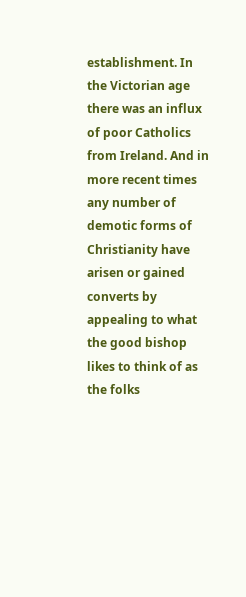establishment. In the Victorian age there was an influx of poor Catholics from Ireland. And in more recent times any number of demotic forms of Christianity have arisen or gained converts by appealing to what the good bishop likes to think of as the folks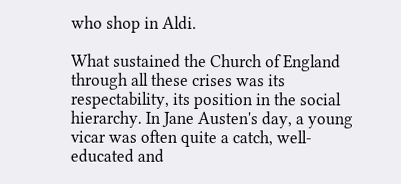who shop in Aldi.

What sustained the Church of England through all these crises was its respectability, its position in the social hierarchy. In Jane Austen's day, a young vicar was often quite a catch, well-educated and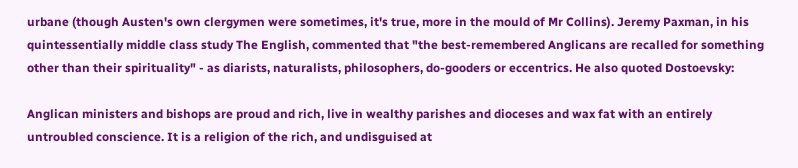urbane (though Austen's own clergymen were sometimes, it's true, more in the mould of Mr Collins). Jeremy Paxman, in his quintessentially middle class study The English, commented that "the best-remembered Anglicans are recalled for something other than their spirituality" - as diarists, naturalists, philosophers, do-gooders or eccentrics. He also quoted Dostoevsky:

Anglican ministers and bishops are proud and rich, live in wealthy parishes and dioceses and wax fat with an entirely untroubled conscience. It is a religion of the rich, and undisguised at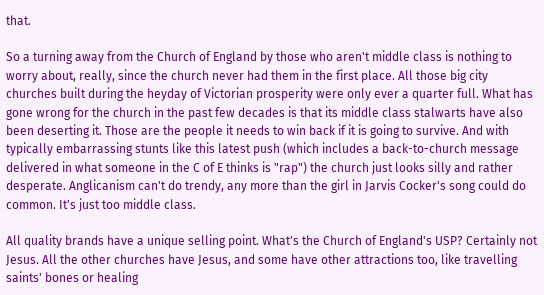that.

So a turning away from the Church of England by those who aren't middle class is nothing to worry about, really, since the church never had them in the first place. All those big city churches built during the heyday of Victorian prosperity were only ever a quarter full. What has gone wrong for the church in the past few decades is that its middle class stalwarts have also been deserting it. Those are the people it needs to win back if it is going to survive. And with typically embarrassing stunts like this latest push (which includes a back-to-church message delivered in what someone in the C of E thinks is "rap") the church just looks silly and rather desperate. Anglicanism can't do trendy, any more than the girl in Jarvis Cocker's song could do common. It's just too middle class.

All quality brands have a unique selling point. What's the Church of England's USP? Certainly not Jesus. All the other churches have Jesus, and some have other attractions too, like travelling saints' bones or healing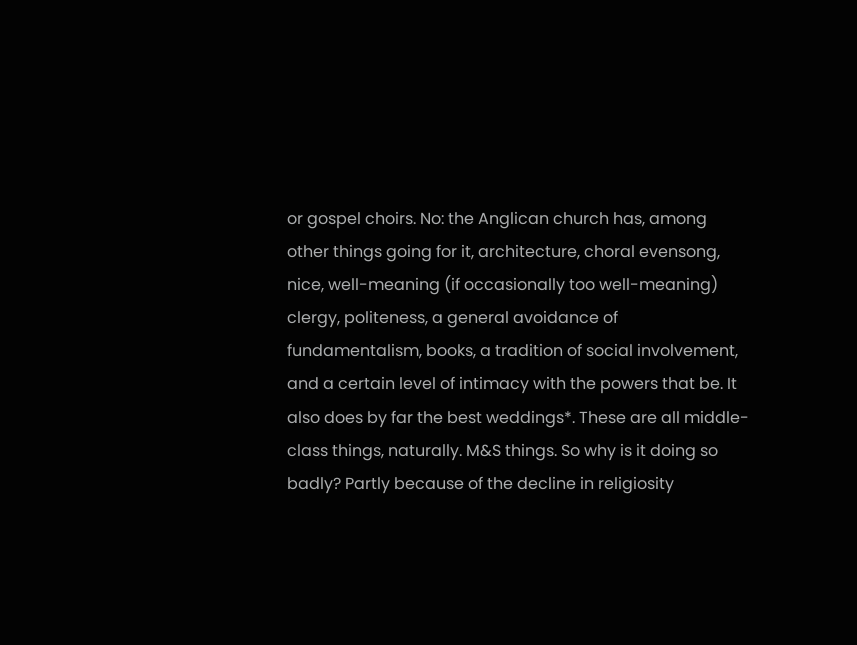or gospel choirs. No: the Anglican church has, among other things going for it, architecture, choral evensong, nice, well-meaning (if occasionally too well-meaning) clergy, politeness, a general avoidance of fundamentalism, books, a tradition of social involvement, and a certain level of intimacy with the powers that be. It also does by far the best weddings*. These are all middle-class things, naturally. M&S things. So why is it doing so badly? Partly because of the decline in religiosity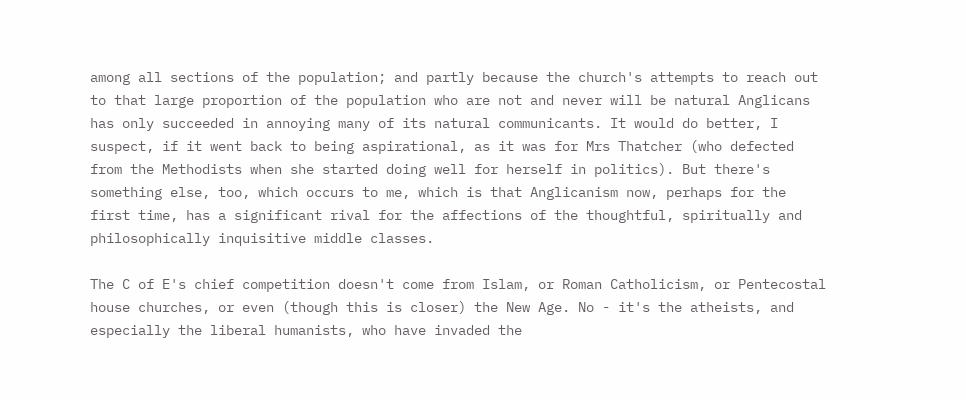among all sections of the population; and partly because the church's attempts to reach out to that large proportion of the population who are not and never will be natural Anglicans has only succeeded in annoying many of its natural communicants. It would do better, I suspect, if it went back to being aspirational, as it was for Mrs Thatcher (who defected from the Methodists when she started doing well for herself in politics). But there's something else, too, which occurs to me, which is that Anglicanism now, perhaps for the first time, has a significant rival for the affections of the thoughtful, spiritually and philosophically inquisitive middle classes.

The C of E's chief competition doesn't come from Islam, or Roman Catholicism, or Pentecostal house churches, or even (though this is closer) the New Age. No - it's the atheists, and especially the liberal humanists, who have invaded the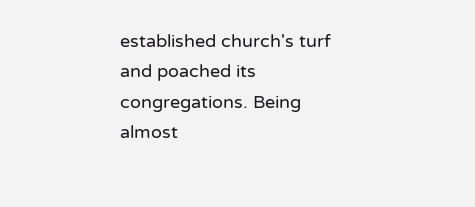established church's turf and poached its congregations. Being almost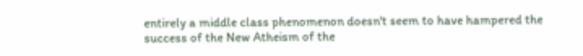entirely a middle class phenomenon doesn't seem to have hampered the success of the New Atheism of the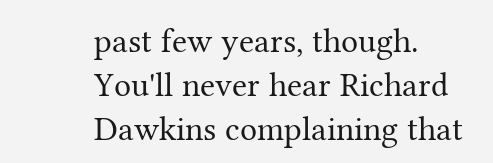past few years, though. You'll never hear Richard Dawkins complaining that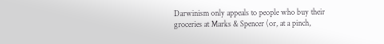Darwinism only appeals to people who buy their groceries at Marks & Spencer (or, at a pinch,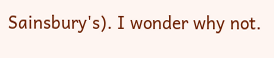Sainsbury's). I wonder why not.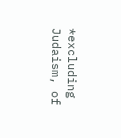*excluding Judaism, of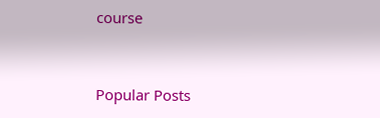course


Popular Posts